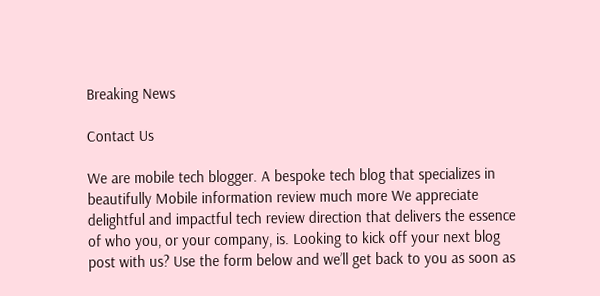Breaking News

Contact Us

We are mobile tech blogger. A bespoke tech blog that specializes in beautifully Mobile information review much more We appreciate delightful and impactful tech review direction that delivers the essence of who you, or your company, is. Looking to kick off your next blog post with us? Use the form below and we’ll get back to you as soon as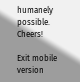humanely possible. Cheers!

Exit mobile version